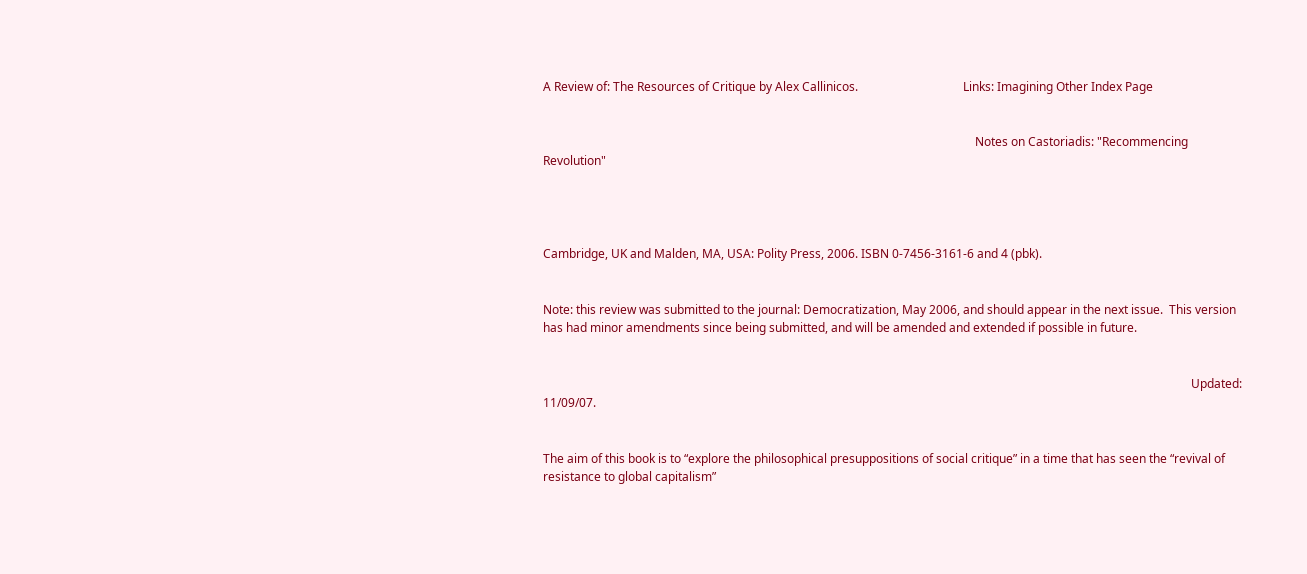A Review of: The Resources of Critique by Alex Callinicos.                                   Links: Imagining Other Index Page


                                                                                                                                                Notes on Castoriadis: "Recommencing Revolution"




Cambridge, UK and Malden, MA, USA: Polity Press, 2006. ISBN 0-7456-3161-6 and 4 (pbk).


Note: this review was submitted to the journal: Democratization, May 2006, and should appear in the next issue.  This version has had minor amendments since being submitted, and will be amended and extended if possible in future.


                                                                                                                                                                                                                        Updated: 11/09/07.


The aim of this book is to “explore the philosophical presuppositions of social critique” in a time that has seen the “revival of resistance to global capitalism”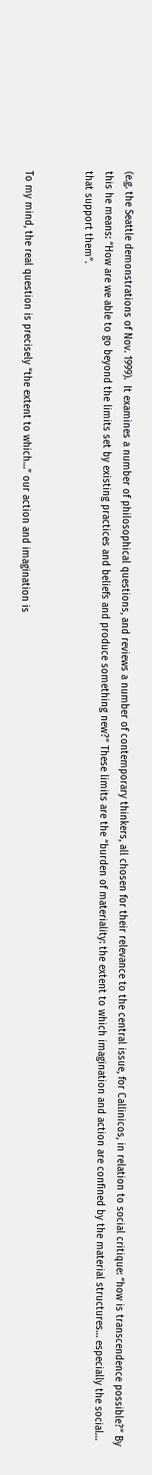(e.g. the Seattle demonstrations of Nov. 1999).  It examines a number of philosophical questions, and reviews a number of contemporary thinkers, all chosen for their relevance to the central issue, for Callinicos, in relation to social critique: “how is transcendence possible?” By this he means: “How are we able to go beyond the limits set by existing practices and beliefs and produce something new?” These limits are the “burden of materiality: the extent to which imagination and action are confined by the material structures… especially the social… that support them”.


To my mind, the real question is precisely “the extent to which…” our action and imagination is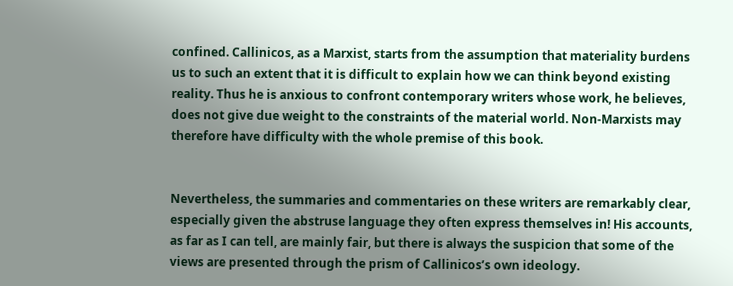confined. Callinicos, as a Marxist, starts from the assumption that materiality burdens us to such an extent that it is difficult to explain how we can think beyond existing reality. Thus he is anxious to confront contemporary writers whose work, he believes, does not give due weight to the constraints of the material world. Non-Marxists may therefore have difficulty with the whole premise of this book.


Nevertheless, the summaries and commentaries on these writers are remarkably clear, especially given the abstruse language they often express themselves in! His accounts, as far as I can tell, are mainly fair, but there is always the suspicion that some of the views are presented through the prism of Callinicos’s own ideology.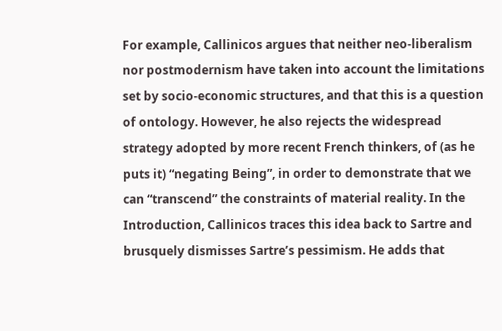For example, Callinicos argues that neither neo-liberalism nor postmodernism have taken into account the limitations set by socio-economic structures, and that this is a question of ontology. However, he also rejects the widespread strategy adopted by more recent French thinkers, of (as he puts it) “negating Being”, in order to demonstrate that we can “transcend” the constraints of material reality. In the Introduction, Callinicos traces this idea back to Sartre and brusquely dismisses Sartre’s pessimism. He adds that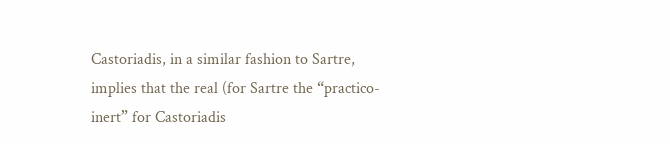Castoriadis, in a similar fashion to Sartre, implies that the real (for Sartre the “practico-inert” for Castoriadis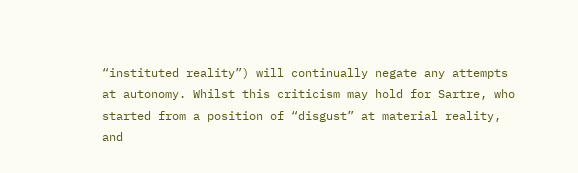“instituted reality”) will continually negate any attempts at autonomy. Whilst this criticism may hold for Sartre, who started from a position of “disgust” at material reality, and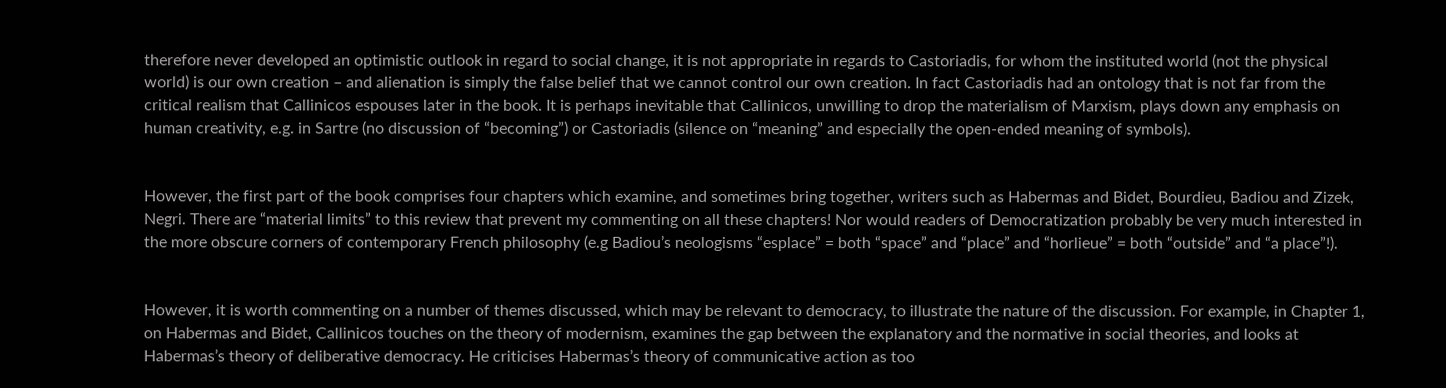therefore never developed an optimistic outlook in regard to social change, it is not appropriate in regards to Castoriadis, for whom the instituted world (not the physical world) is our own creation – and alienation is simply the false belief that we cannot control our own creation. In fact Castoriadis had an ontology that is not far from the critical realism that Callinicos espouses later in the book. It is perhaps inevitable that Callinicos, unwilling to drop the materialism of Marxism, plays down any emphasis on human creativity, e.g. in Sartre (no discussion of “becoming”) or Castoriadis (silence on “meaning” and especially the open-ended meaning of symbols).


However, the first part of the book comprises four chapters which examine, and sometimes bring together, writers such as Habermas and Bidet, Bourdieu, Badiou and Zizek, Negri. There are “material limits” to this review that prevent my commenting on all these chapters! Nor would readers of Democratization probably be very much interested in the more obscure corners of contemporary French philosophy (e.g Badiou’s neologisms “esplace” = both “space” and “place” and “horlieue” = both “outside” and “a place”!).


However, it is worth commenting on a number of themes discussed, which may be relevant to democracy, to illustrate the nature of the discussion. For example, in Chapter 1, on Habermas and Bidet, Callinicos touches on the theory of modernism, examines the gap between the explanatory and the normative in social theories, and looks at Habermas’s theory of deliberative democracy. He criticises Habermas’s theory of communicative action as too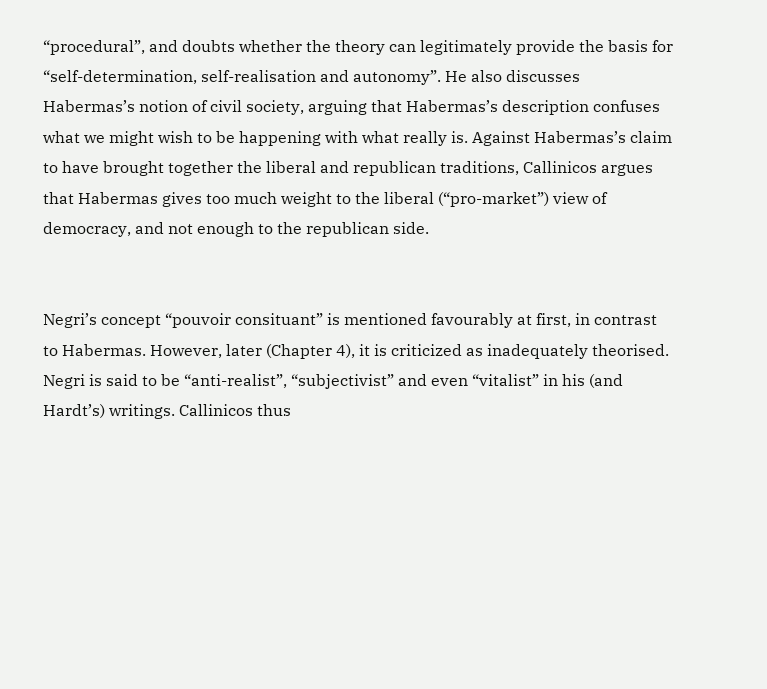“procedural”, and doubts whether the theory can legitimately provide the basis for “self-determination, self-realisation and autonomy”. He also discusses Habermas’s notion of civil society, arguing that Habermas’s description confuses what we might wish to be happening with what really is. Against Habermas’s claim to have brought together the liberal and republican traditions, Callinicos argues that Habermas gives too much weight to the liberal (“pro-market”) view of democracy, and not enough to the republican side.


Negri’s concept “pouvoir consituant” is mentioned favourably at first, in contrast to Habermas. However, later (Chapter 4), it is criticized as inadequately theorised. Negri is said to be “anti-realist”, “subjectivist” and even “vitalist” in his (and Hardt’s) writings. Callinicos thus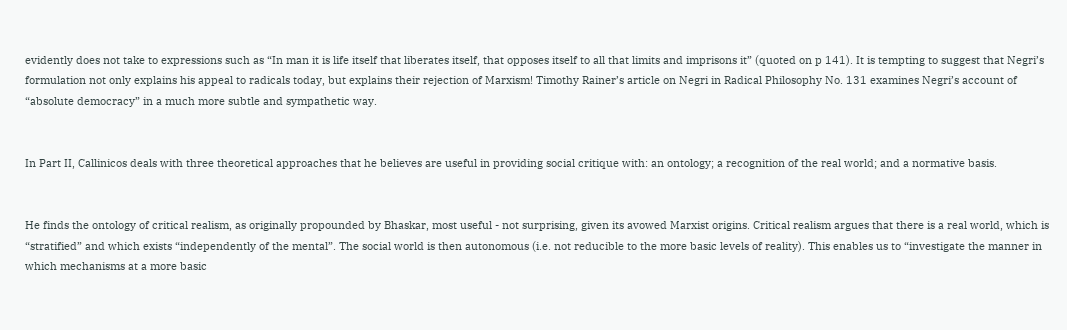evidently does not take to expressions such as “In man it is life itself that liberates itself, that opposes itself to all that limits and imprisons it” (quoted on p 141). It is tempting to suggest that Negri’s formulation not only explains his appeal to radicals today, but explains their rejection of Marxism! Timothy Rainer’s article on Negri in Radical Philosophy No. 131 examines Negri’s account of “absolute democracy” in a much more subtle and sympathetic way.


In Part II, Callinicos deals with three theoretical approaches that he believes are useful in providing social critique with: an ontology; a recognition of the real world; and a normative basis.


He finds the ontology of critical realism, as originally propounded by Bhaskar, most useful - not surprising, given its avowed Marxist origins. Critical realism argues that there is a real world, which is “stratified” and which exists “independently of the mental”. The social world is then autonomous (i.e. not reducible to the more basic levels of reality). This enables us to “investigate the manner in which mechanisms at a more basic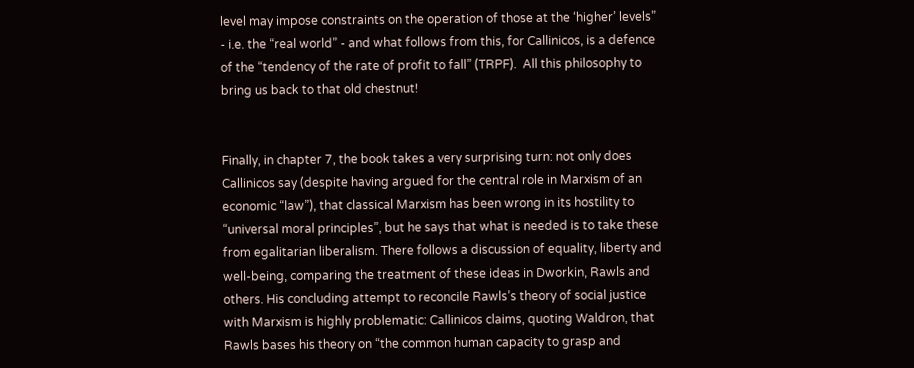level may impose constraints on the operation of those at the ‘higher’ levels” - i.e. the “real world” - and what follows from this, for Callinicos, is a defence of the “tendency of the rate of profit to fall” (TRPF).  All this philosophy to bring us back to that old chestnut!


Finally, in chapter 7, the book takes a very surprising turn: not only does Callinicos say (despite having argued for the central role in Marxism of an economic “law”), that classical Marxism has been wrong in its hostility to “universal moral principles”, but he says that what is needed is to take these from egalitarian liberalism. There follows a discussion of equality, liberty and well-being, comparing the treatment of these ideas in Dworkin, Rawls and others. His concluding attempt to reconcile Rawls’s theory of social justice with Marxism is highly problematic: Callinicos claims, quoting Waldron, that Rawls bases his theory on “the common human capacity to grasp and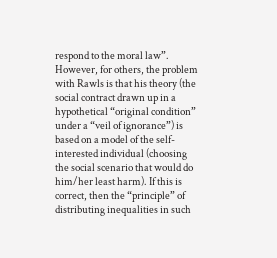respond to the moral law”. However, for others, the problem with Rawls is that his theory (the social contract drawn up in a hypothetical “original condition” under a “veil of ignorance”) is based on a model of the self-interested individual (choosing the social scenario that would do him/her least harm). If this is correct, then the “principle” of distributing inequalities in such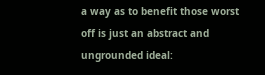a way as to benefit those worst off is just an abstract and ungrounded ideal: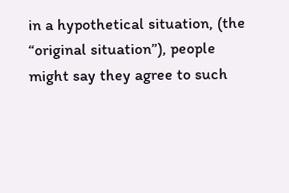in a hypothetical situation, (the “original situation”), people might say they agree to such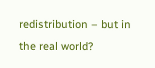redistribution – but in the real world?